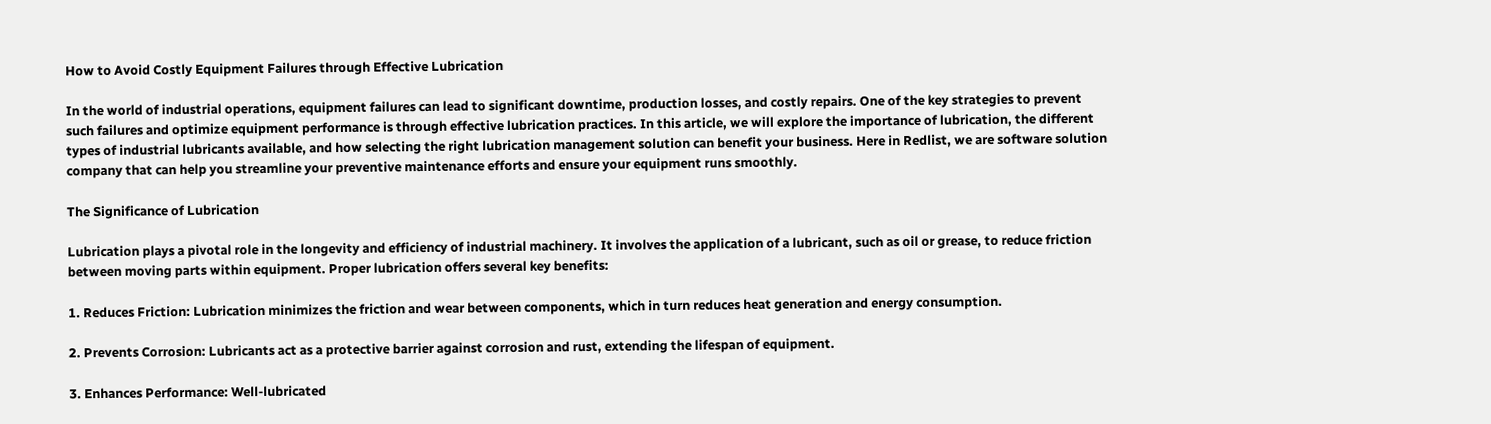How to Avoid Costly Equipment Failures through Effective Lubrication

In the world of industrial operations, equipment failures can lead to significant downtime, production losses, and costly repairs. One of the key strategies to prevent such failures and optimize equipment performance is through effective lubrication practices. In this article, we will explore the importance of lubrication, the different types of industrial lubricants available, and how selecting the right lubrication management solution can benefit your business. Here in Redlist, we are software solution company that can help you streamline your preventive maintenance efforts and ensure your equipment runs smoothly.

The Significance of Lubrication

Lubrication plays a pivotal role in the longevity and efficiency of industrial machinery. It involves the application of a lubricant, such as oil or grease, to reduce friction between moving parts within equipment. Proper lubrication offers several key benefits:

1. Reduces Friction: Lubrication minimizes the friction and wear between components, which in turn reduces heat generation and energy consumption.

2. Prevents Corrosion: Lubricants act as a protective barrier against corrosion and rust, extending the lifespan of equipment.

3. Enhances Performance: Well-lubricated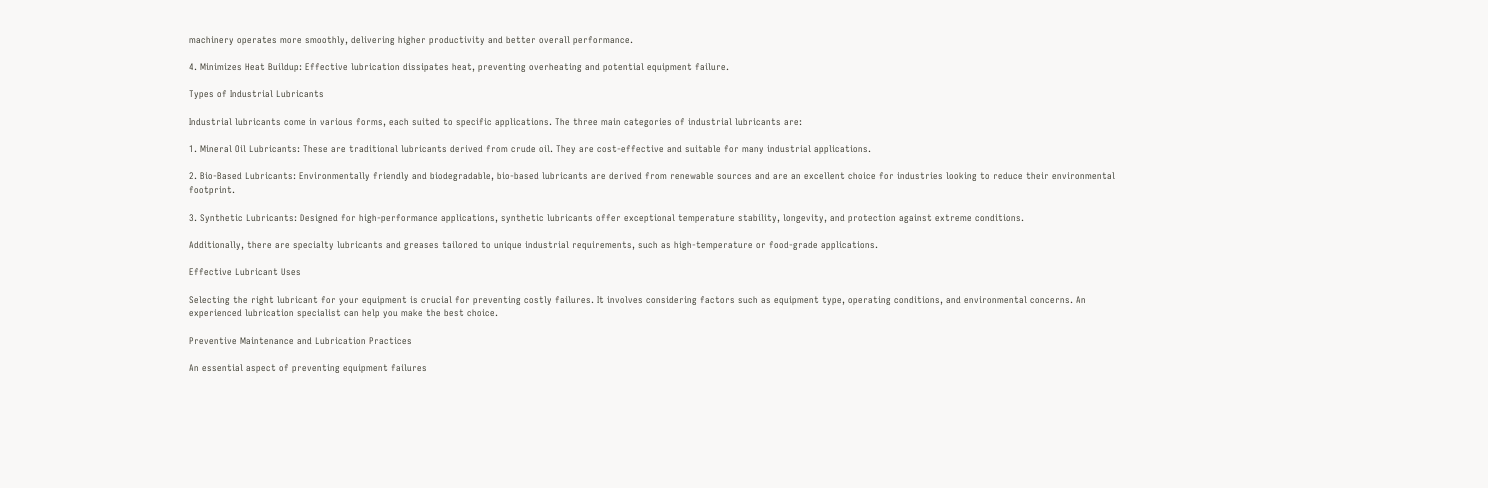machinery operates more smoothly, delivering higher productivity and better overall performance.

4. Minimizes Heat Buildup: Effective lubrication dissipates heat, preventing overheating and potential equipment failure.

Types of Industrial Lubricants

Industrial lubricants come in various forms, each suited to specific applications. The three main categories of industrial lubricants are:

1. Mineral Oil Lubricants: These are traditional lubricants derived from crude oil. They are cost-effective and suitable for many industrial applications.

2. Bio-Based Lubricants: Environmentally friendly and biodegradable, bio-based lubricants are derived from renewable sources and are an excellent choice for industries looking to reduce their environmental footprint.

3. Synthetic Lubricants: Designed for high-performance applications, synthetic lubricants offer exceptional temperature stability, longevity, and protection against extreme conditions.

Additionally, there are specialty lubricants and greases tailored to unique industrial requirements, such as high-temperature or food-grade applications.

Effective Lubricant Uses

Selecting the right lubricant for your equipment is crucial for preventing costly failures. It involves considering factors such as equipment type, operating conditions, and environmental concerns. An experienced lubrication specialist can help you make the best choice.

Preventive Maintenance and Lubrication Practices

An essential aspect of preventing equipment failures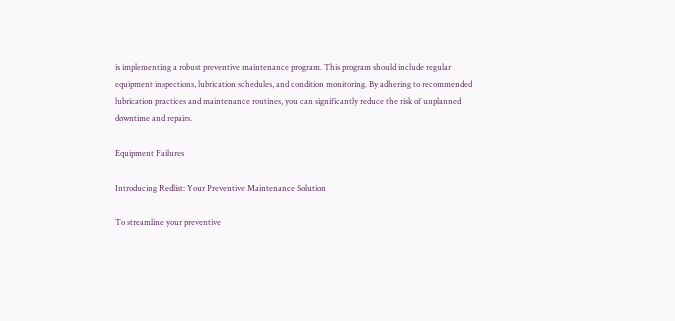is implementing a robust preventive maintenance program. This program should include regular equipment inspections, lubrication schedules, and condition monitoring. By adhering to recommended lubrication practices and maintenance routines, you can significantly reduce the risk of unplanned downtime and repairs.

Equipment Failures

Introducing Redlist: Your Preventive Maintenance Solution

To streamline your preventive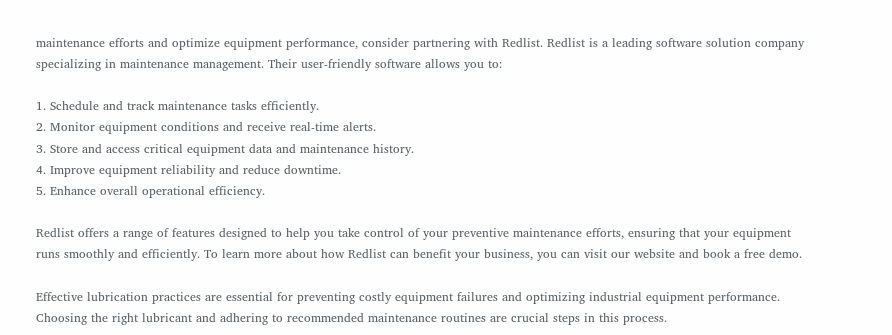maintenance efforts and optimize equipment performance, consider partnering with Redlist. Redlist is a leading software solution company specializing in maintenance management. Their user-friendly software allows you to:

1. Schedule and track maintenance tasks efficiently.
2. Monitor equipment conditions and receive real-time alerts.
3. Store and access critical equipment data and maintenance history.
4. Improve equipment reliability and reduce downtime.
5. Enhance overall operational efficiency.

Redlist offers a range of features designed to help you take control of your preventive maintenance efforts, ensuring that your equipment runs smoothly and efficiently. To learn more about how Redlist can benefit your business, you can visit our website and book a free demo.

Effective lubrication practices are essential for preventing costly equipment failures and optimizing industrial equipment performance. Choosing the right lubricant and adhering to recommended maintenance routines are crucial steps in this process.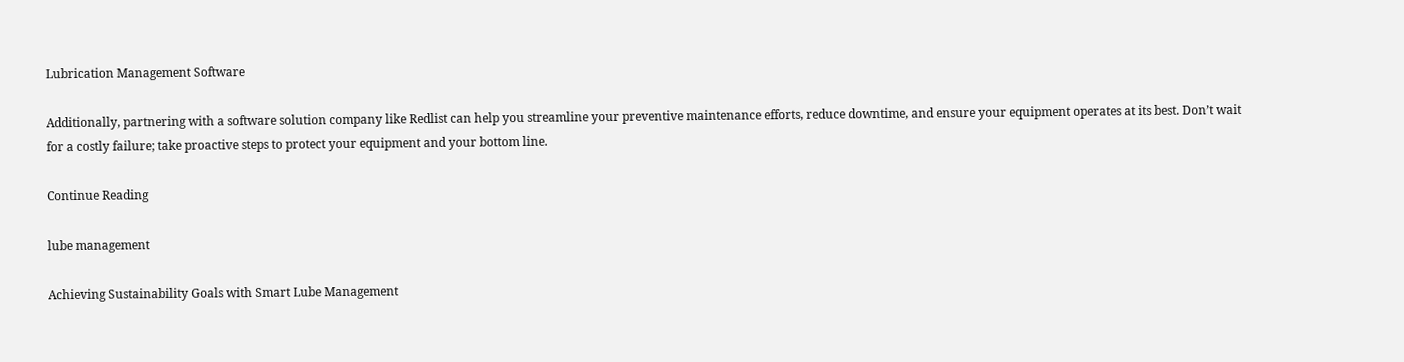Lubrication Management Software

Additionally, partnering with a software solution company like Redlist can help you streamline your preventive maintenance efforts, reduce downtime, and ensure your equipment operates at its best. Don’t wait for a costly failure; take proactive steps to protect your equipment and your bottom line.

Continue Reading

lube management

Achieving Sustainability Goals with Smart Lube Management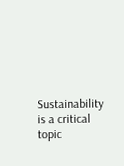Sustainability is a critical topic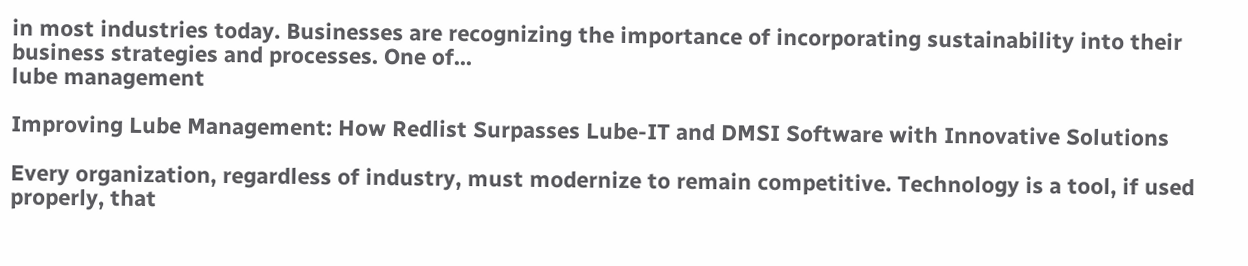in most industries today. Businesses are recognizing the importance of incorporating sustainability into their business strategies and processes. One of...
lube management

Improving Lube Management: How Redlist Surpasses Lube-IT and DMSI Software with Innovative Solutions

Every organization, regardless of industry, must modernize to remain competitive. Technology is a tool, if used properly, that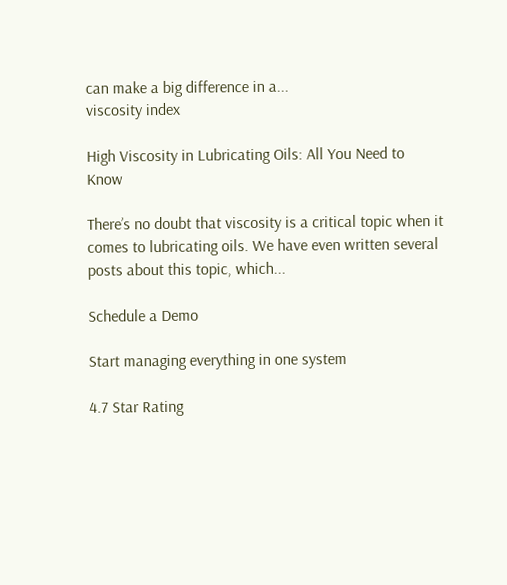can make a big difference in a...
viscosity index

High Viscosity in Lubricating Oils: All You Need to Know

There’s no doubt that viscosity is a critical topic when it comes to lubricating oils. We have even written several posts about this topic, which...

Schedule a Demo

Start managing everything in one system

4.7 Star Rating